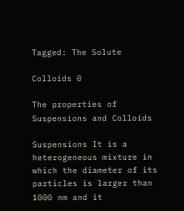Tagged: The Solute

Colloids 0

The properties of Suspensions and Colloids

Suspensions It is a heterogeneous mixture in which the diameter of its particles is larger than 1000 nm and it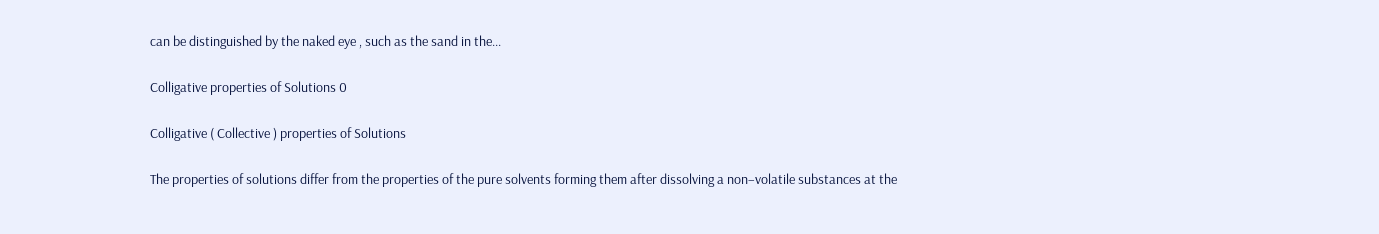can be distinguished by the naked eye , such as the sand in the...

Colligative properties of Solutions 0

Colligative ( Collective ) properties of Solutions

The properties of solutions differ from the properties of the pure solvents forming them after dissolving a non–volatile substances at the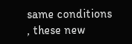same conditions , these new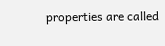properties are called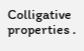Colligative properties .